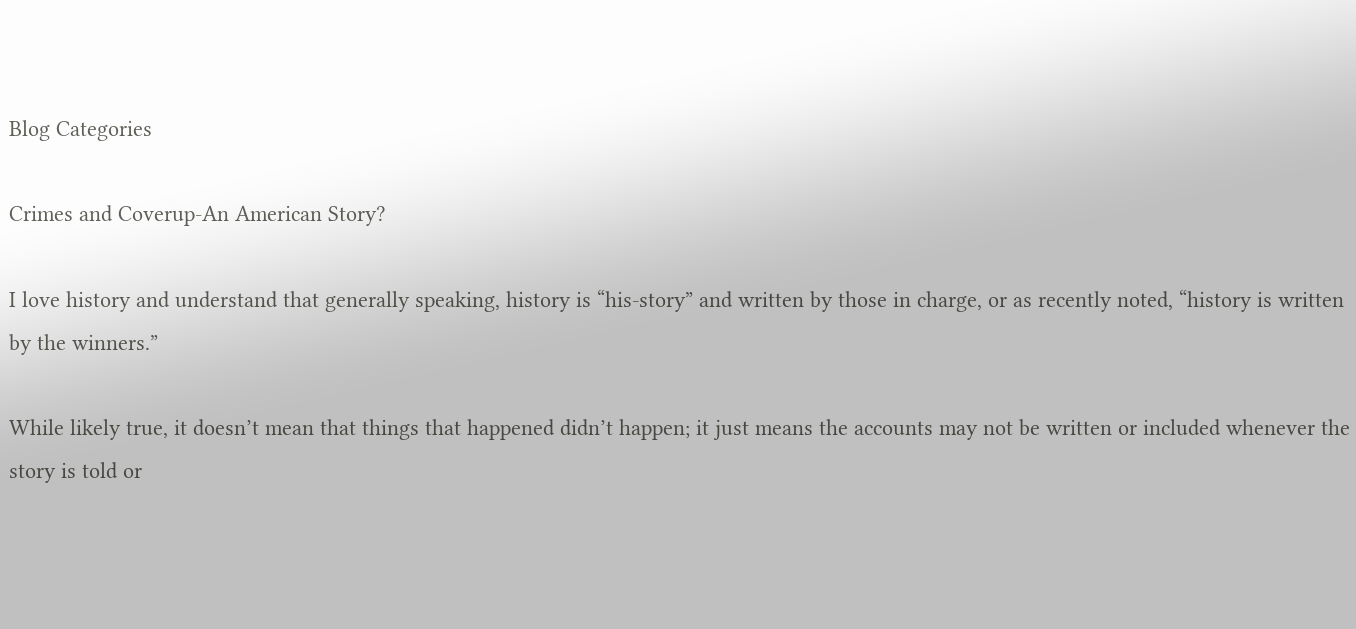Blog Categories

Crimes and Coverup-An American Story?

I love history and understand that generally speaking, history is “his-story” and written by those in charge, or as recently noted, “history is written by the winners.”

While likely true, it doesn’t mean that things that happened didn’t happen; it just means the accounts may not be written or included whenever the story is told or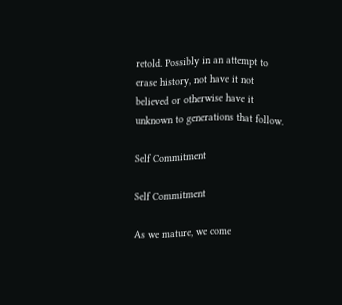retold. Possibly in an attempt to erase history, not have it not believed or otherwise have it unknown to generations that follow.

Self Commitment

Self Commitment

As we mature, we come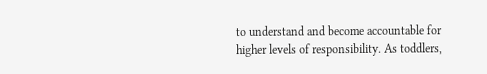to understand and become accountable for higher levels of responsibility. As toddlers,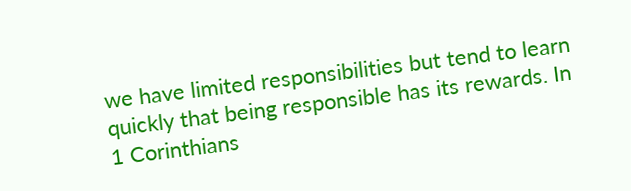we have limited responsibilities but tend to learn quickly that being responsible has its rewards. In 1 Corinthians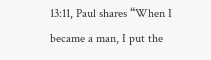13:11, Paul shares “When I became a man, I put the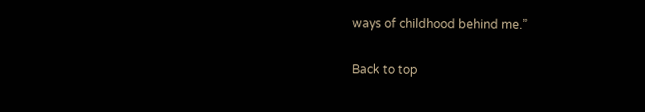ways of childhood behind me.”

Back to top